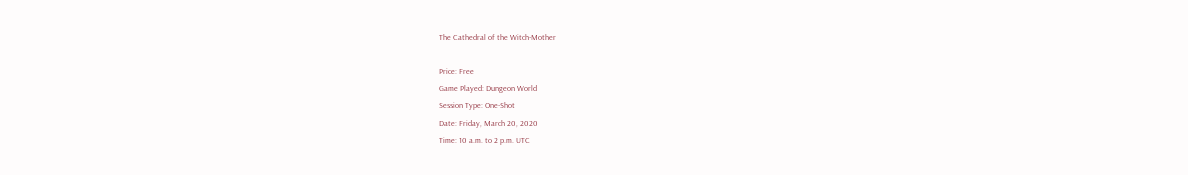The Cathedral of the Witch-Mother

Price: Free
Game Played: Dungeon World
Session Type: One-Shot
Date: Friday, March 20, 2020
Time: 10 a.m. to 2 p.m. UTC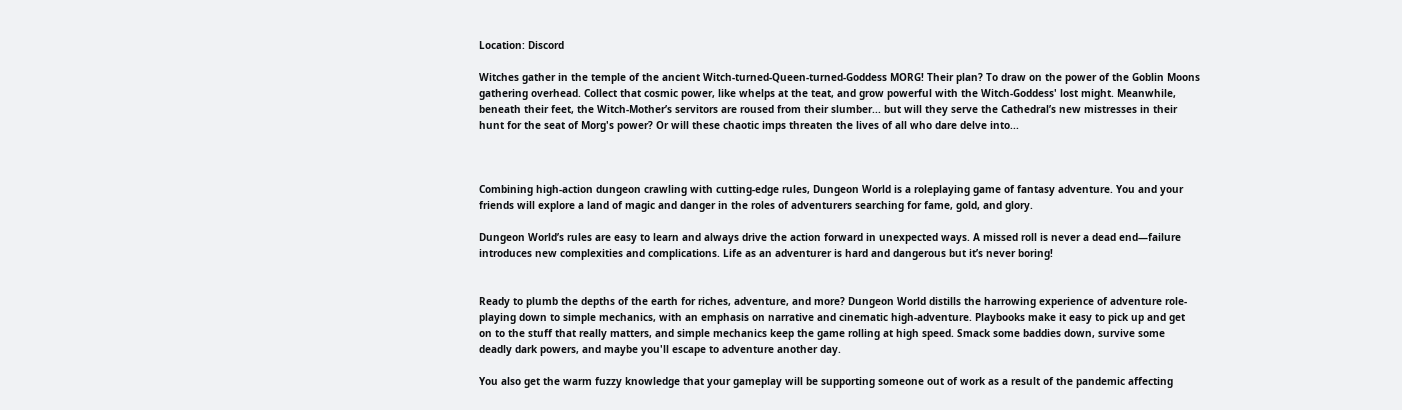Location: Discord

Witches gather in the temple of the ancient Witch-turned-Queen-turned-Goddess MORG! Their plan? To draw on the power of the Goblin Moons gathering overhead. Collect that cosmic power, like whelps at the teat, and grow powerful with the Witch-Goddess' lost might. Meanwhile, beneath their feet, the Witch-Mother’s servitors are roused from their slumber... but will they serve the Cathedral’s new mistresses in their hunt for the seat of Morg's power? Or will these chaotic imps threaten the lives of all who dare delve into...



Combining high-action dungeon crawling with cutting-edge rules, Dungeon World is a roleplaying game of fantasy adventure. You and your friends will explore a land of magic and danger in the roles of adventurers searching for fame, gold, and glory.

Dungeon World’s rules are easy to learn and always drive the action forward in unexpected ways. A missed roll is never a dead end—failure introduces new complexities and complications. Life as an adventurer is hard and dangerous but it’s never boring!


Ready to plumb the depths of the earth for riches, adventure, and more? Dungeon World distills the harrowing experience of adventure role-playing down to simple mechanics, with an emphasis on narrative and cinematic high-adventure. Playbooks make it easy to pick up and get on to the stuff that really matters, and simple mechanics keep the game rolling at high speed. Smack some baddies down, survive some deadly dark powers, and maybe you'll escape to adventure another day.

You also get the warm fuzzy knowledge that your gameplay will be supporting someone out of work as a result of the pandemic affecting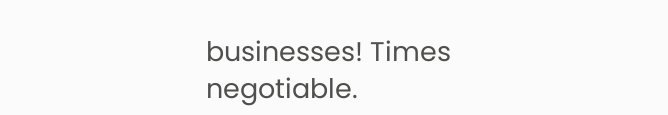businesses! Times negotiable.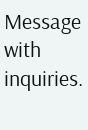Message with inquiries.